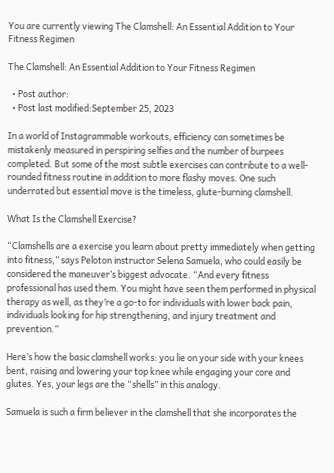You are currently viewing The Clamshell: An Essential Addition to Your Fitness Regimen

The Clamshell: An Essential Addition to Your Fitness Regimen

  • Post author:
  • Post last modified:September 25, 2023

In a world of Instagrammable workouts, efficiency can sometimes be mistakenly measured in perspiring selfies and the number of burpees completed. But some of the most subtle exercises can contribute to a well-rounded fitness routine in addition to more flashy moves. One such underrated but essential move is the timeless, glute-burning clamshell.

What Is the Clamshell Exercise?

“Clamshells are a exercise you learn about pretty immediately when getting into fitness,” says Peloton instructor Selena Samuela, who could easily be considered the maneuver’s biggest advocate. “And every fitness professional has used them. You might have seen them performed in physical therapy as well, as they’re a go-to for individuals with lower back pain, individuals looking for hip strengthening, and injury treatment and prevention.”

Here’s how the basic clamshell works: you lie on your side with your knees bent, raising and lowering your top knee while engaging your core and glutes. Yes, your legs are the “shells” in this analogy.

Samuela is such a firm believer in the clamshell that she incorporates the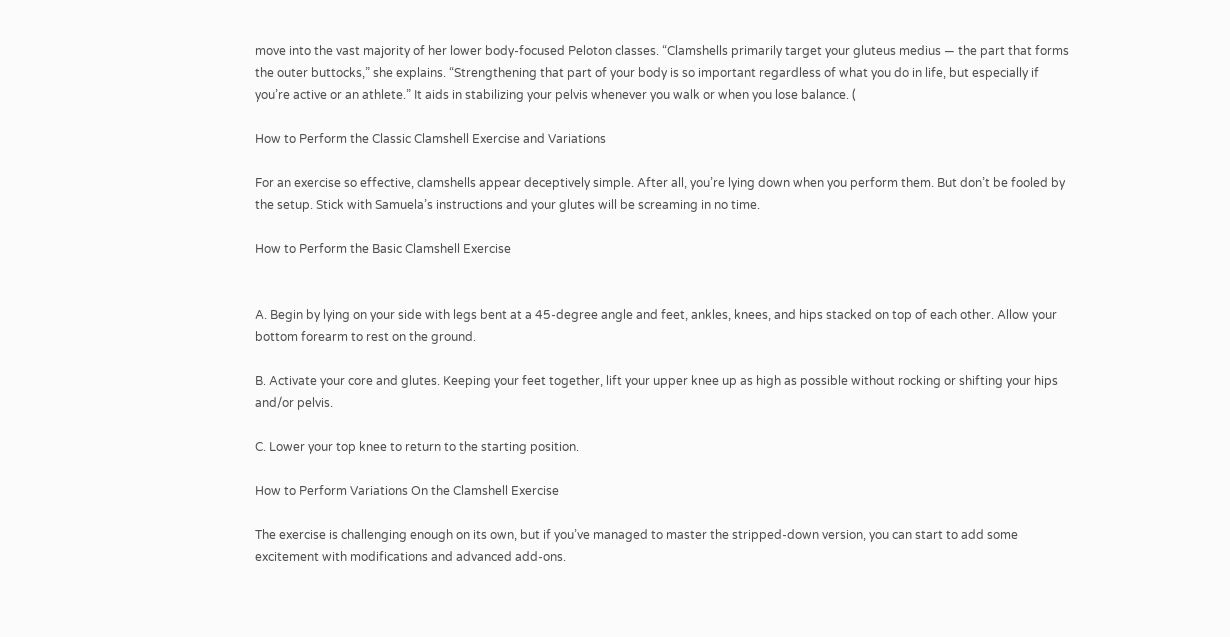move into the vast majority of her lower body-focused Peloton classes. “Clamshells primarily target your gluteus medius — the part that forms the outer buttocks,” she explains. “Strengthening that part of your body is so important regardless of what you do in life, but especially if you’re active or an athlete.” It aids in stabilizing your pelvis whenever you walk or when you lose balance. (

How to Perform the Classic Clamshell Exercise and Variations

For an exercise so effective, clamshells appear deceptively simple. After all, you’re lying down when you perform them. But don’t be fooled by the setup. Stick with Samuela’s instructions and your glutes will be screaming in no time.

How to Perform the Basic Clamshell Exercise


A. Begin by lying on your side with legs bent at a 45-degree angle and feet, ankles, knees, and hips stacked on top of each other. Allow your bottom forearm to rest on the ground.

B. Activate your core and glutes. Keeping your feet together, lift your upper knee up as high as possible without rocking or shifting your hips and/or pelvis.

C. Lower your top knee to return to the starting position.

How to Perform Variations On the Clamshell Exercise

The exercise is challenging enough on its own, but if you’ve managed to master the stripped-down version, you can start to add some excitement with modifications and advanced add-ons.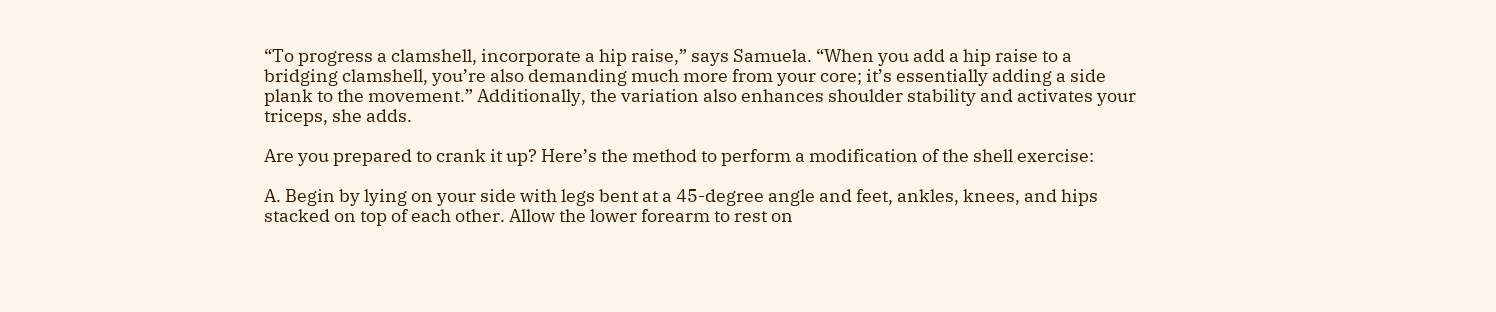“To progress a clamshell, incorporate a hip raise,” says Samuela. “When you add a hip raise to a bridging clamshell, you’re also demanding much more from your core; it’s essentially adding a side plank to the movement.” Additionally, the variation also enhances shoulder stability and activates your triceps, she adds.

Are you prepared to crank it up? Here’s the method to perform a modification of the shell exercise:

A. Begin by lying on your side with legs bent at a 45-degree angle and feet, ankles, knees, and hips stacked on top of each other. Allow the lower forearm to rest on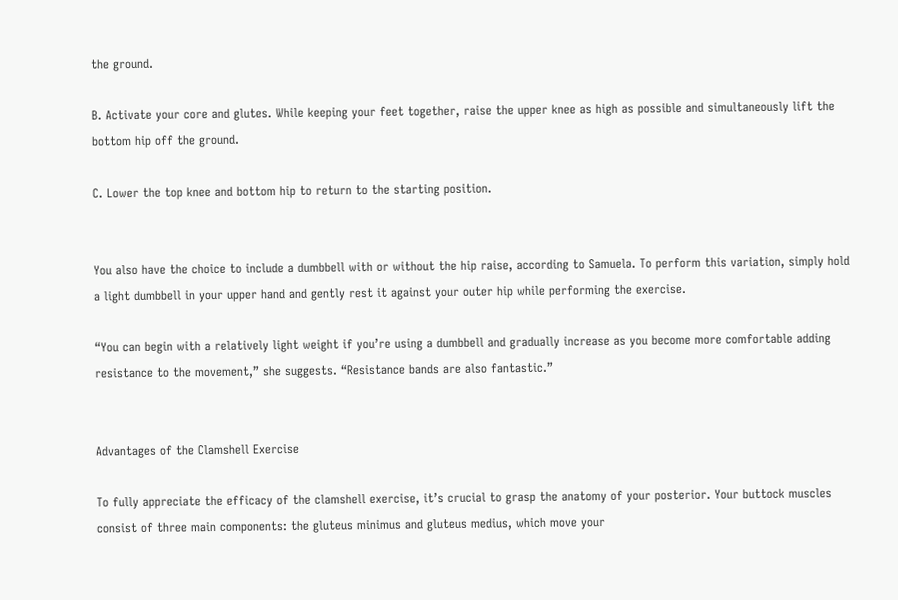the ground.

B. Activate your core and glutes. While keeping your feet together, raise the upper knee as high as possible and simultaneously lift the bottom hip off the ground.

C. Lower the top knee and bottom hip to return to the starting position.


You also have the choice to include a dumbbell with or without the hip raise, according to Samuela. To perform this variation, simply hold a light dumbbell in your upper hand and gently rest it against your outer hip while performing the exercise.

“You can begin with a relatively light weight if you’re using a dumbbell and gradually increase as you become more comfortable adding resistance to the movement,” she suggests. “Resistance bands are also fantastic.”


Advantages of the Clamshell Exercise

To fully appreciate the efficacy of the clamshell exercise, it’s crucial to grasp the anatomy of your posterior. Your buttock muscles consist of three main components: the gluteus minimus and gluteus medius, which move your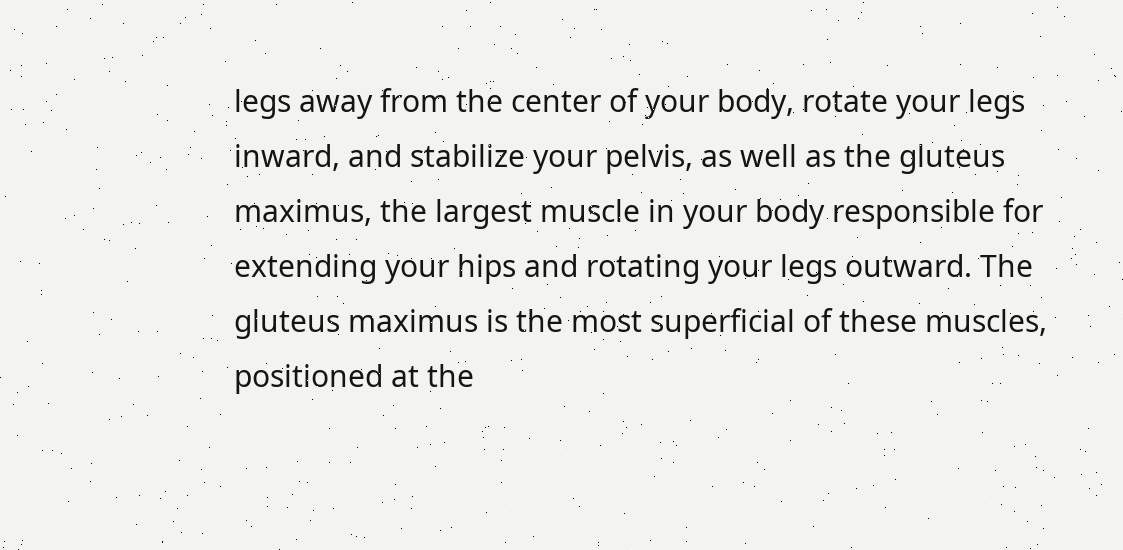legs away from the center of your body, rotate your legs inward, and stabilize your pelvis, as well as the gluteus maximus, the largest muscle in your body responsible for extending your hips and rotating your legs outward. The gluteus maximus is the most superficial of these muscles, positioned at the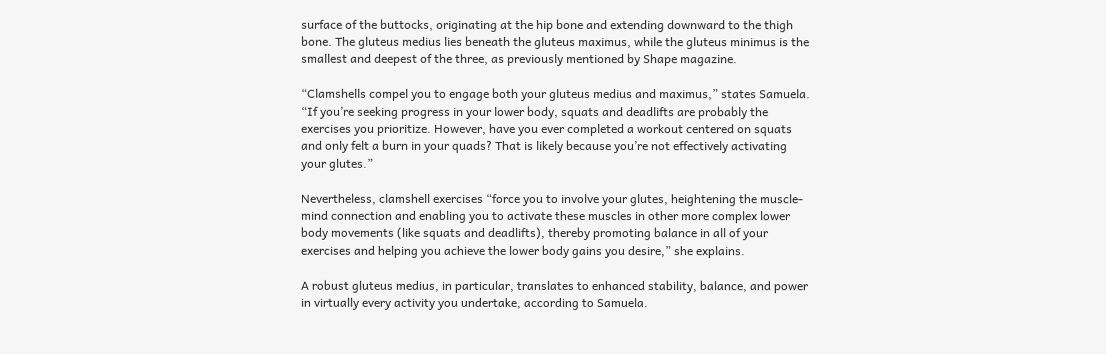surface of the buttocks, originating at the hip bone and extending downward to the thigh bone. The gluteus medius lies beneath the gluteus maximus, while the gluteus minimus is the smallest and deepest of the three, as previously mentioned by Shape magazine.

“Clamshells compel you to engage both your gluteus medius and maximus,” states Samuela. “If you’re seeking progress in your lower body, squats and deadlifts are probably the exercises you prioritize. However, have you ever completed a workout centered on squats and only felt a burn in your quads? That is likely because you’re not effectively activating your glutes.”

Nevertheless, clamshell exercises “force you to involve your glutes, heightening the muscle-mind connection and enabling you to activate these muscles in other more complex lower body movements (like squats and deadlifts), thereby promoting balance in all of your exercises and helping you achieve the lower body gains you desire,” she explains.

A robust gluteus medius, in particular, translates to enhanced stability, balance, and power in virtually every activity you undertake, according to Samuela.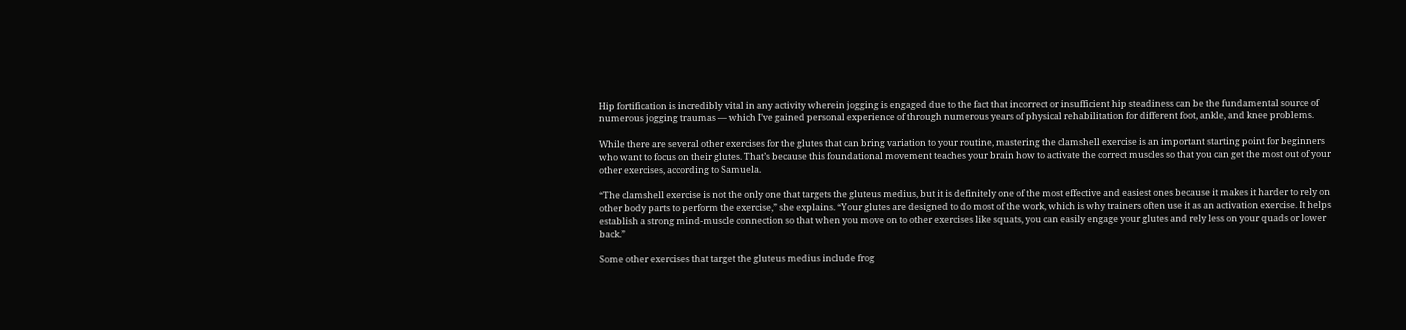Hip fortification is incredibly vital in any activity wherein jogging is engaged due to the fact that incorrect or insufficient hip steadiness can be the fundamental source of numerous jogging traumas — which I’ve gained personal experience of through numerous years of physical rehabilitation for different foot, ankle, and knee problems.

While there are several other exercises for the glutes that can bring variation to your routine, mastering the clamshell exercise is an important starting point for beginners who want to focus on their glutes. That’s because this foundational movement teaches your brain how to activate the correct muscles so that you can get the most out of your other exercises, according to Samuela.

“The clamshell exercise is not the only one that targets the gluteus medius, but it is definitely one of the most effective and easiest ones because it makes it harder to rely on other body parts to perform the exercise,” she explains. “Your glutes are designed to do most of the work, which is why trainers often use it as an activation exercise. It helps establish a strong mind-muscle connection so that when you move on to other exercises like squats, you can easily engage your glutes and rely less on your quads or lower back.”

Some other exercises that target the gluteus medius include frog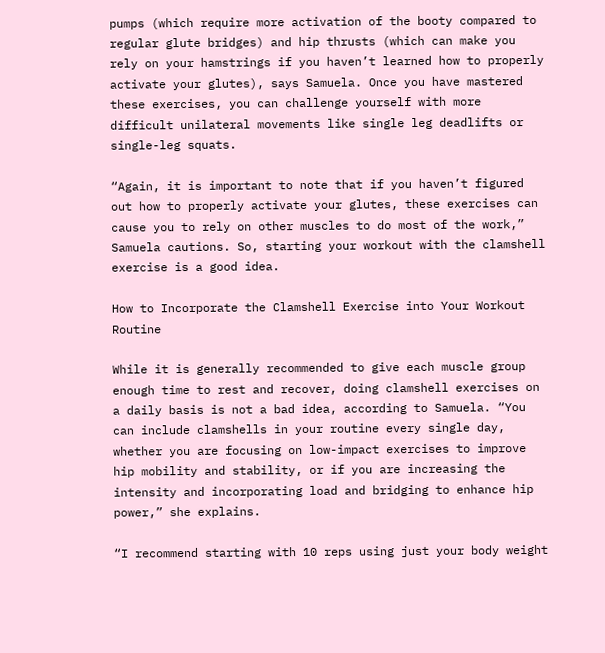pumps (which require more activation of the booty compared to regular glute bridges) and hip thrusts (which can make you rely on your hamstrings if you haven’t learned how to properly activate your glutes), says Samuela. Once you have mastered these exercises, you can challenge yourself with more difficult unilateral movements like single leg deadlifts or single-leg squats.

“Again, it is important to note that if you haven’t figured out how to properly activate your glutes, these exercises can cause you to rely on other muscles to do most of the work,” Samuela cautions. So, starting your workout with the clamshell exercise is a good idea.

How to Incorporate the Clamshell Exercise into Your Workout Routine

While it is generally recommended to give each muscle group enough time to rest and recover, doing clamshell exercises on a daily basis is not a bad idea, according to Samuela. “You can include clamshells in your routine every single day, whether you are focusing on low-impact exercises to improve hip mobility and stability, or if you are increasing the intensity and incorporating load and bridging to enhance hip power,” she explains.

“I recommend starting with 10 reps using just your body weight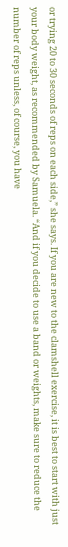or trying 20 to 30 seconds of reps on each side,” she says. If you are new to the clamshell exercise, it is best to start with just your body weight, as recommended by Samuela. “And if you decide to use a band or weights, make sure to reduce the number of reps unless, of course, you have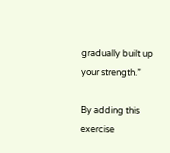gradually built up your strength.”

By adding this exercise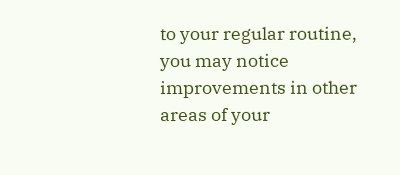to your regular routine, you may notice improvements in other areas of your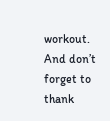workout. And don’t forget to thank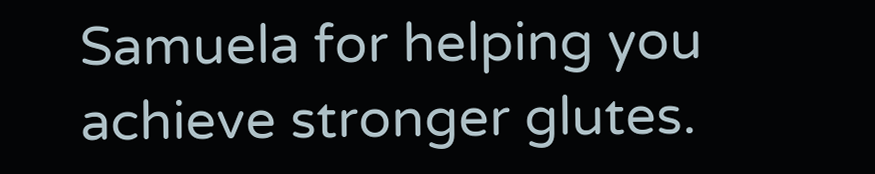Samuela for helping you achieve stronger glutes.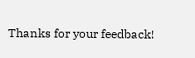Thanks for your feedback!